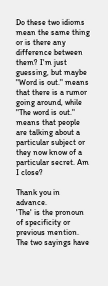Do these two idioms mean the same thing or is there any difference between them? I'm just guessing, but maybe "Word is out." means that there is a rumor going around, while "The word is out." means that people are talking about a particular subject or they now know of a particular secret. Am I close?

Thank you in advance.
'The' is the pronoun of specificity or previous mention. The two sayings have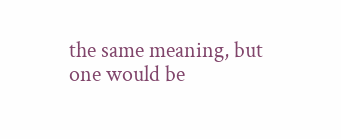the same meaning, but one would be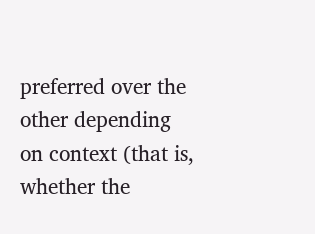preferred over the other depending on context (that is, whether the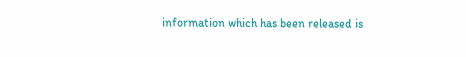information which has been released is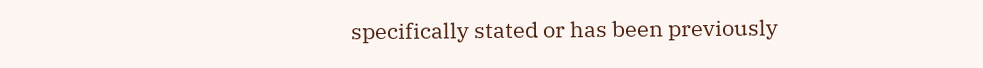specifically stated or has been previously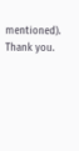mentioned).
Thank you.